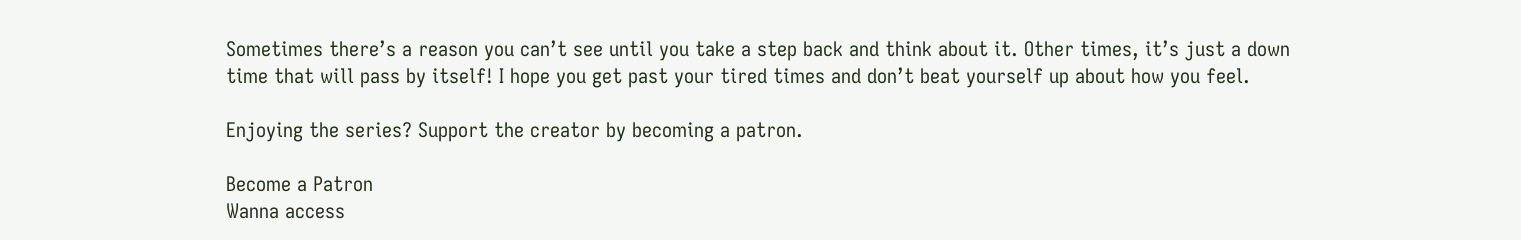Sometimes there’s a reason you can’t see until you take a step back and think about it. Other times, it’s just a down time that will pass by itself! I hope you get past your tired times and don’t beat yourself up about how you feel.

Enjoying the series? Support the creator by becoming a patron.

Become a Patron
Wanna access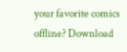your favorite comics offline? Download